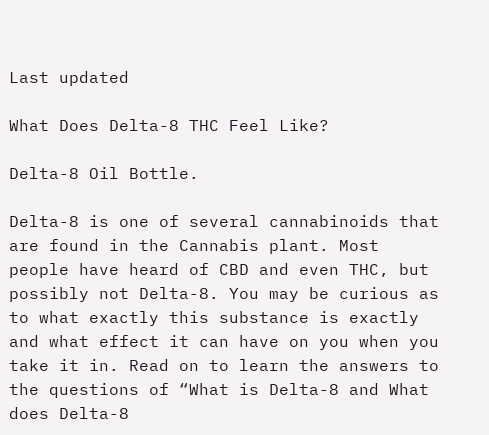Last updated

What Does Delta-8 THC Feel Like?

Delta-8 Oil Bottle.

Delta-8 is one of several cannabinoids that are found in the Cannabis plant. Most people have heard of CBD and even THC, but possibly not Delta-8. You may be curious as to what exactly this substance is exactly and what effect it can have on you when you take it in. Read on to learn the answers to the questions of “What is Delta-8 and What does Delta-8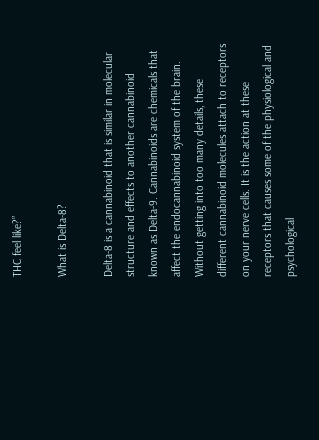THC feel like?”

What is Delta-8?

Delta-8 is a cannabinoid that is similar in molecular structure and effects to another cannabinoid known as Delta-9. Cannabinoids are chemicals that affect the endocannabinoid system of the brain. Without getting into too many details, these different cannabinoid molecules attach to receptors on your nerve cells. It is the action at these receptors that causes some of the physiological and psychological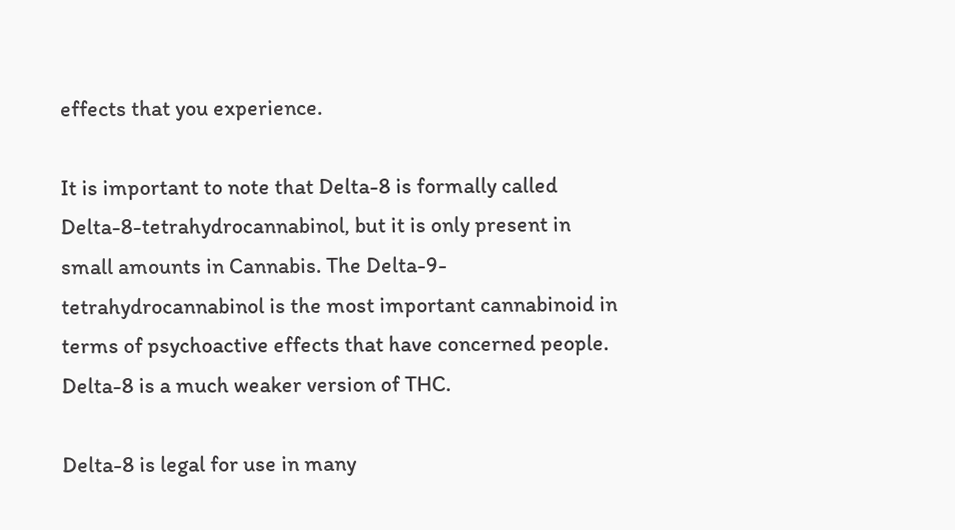effects that you experience.

It is important to note that Delta-8 is formally called Delta-8-tetrahydrocannabinol, but it is only present in small amounts in Cannabis. The Delta-9-tetrahydrocannabinol is the most important cannabinoid in terms of psychoactive effects that have concerned people. Delta-8 is a much weaker version of THC.

Delta-8 is legal for use in many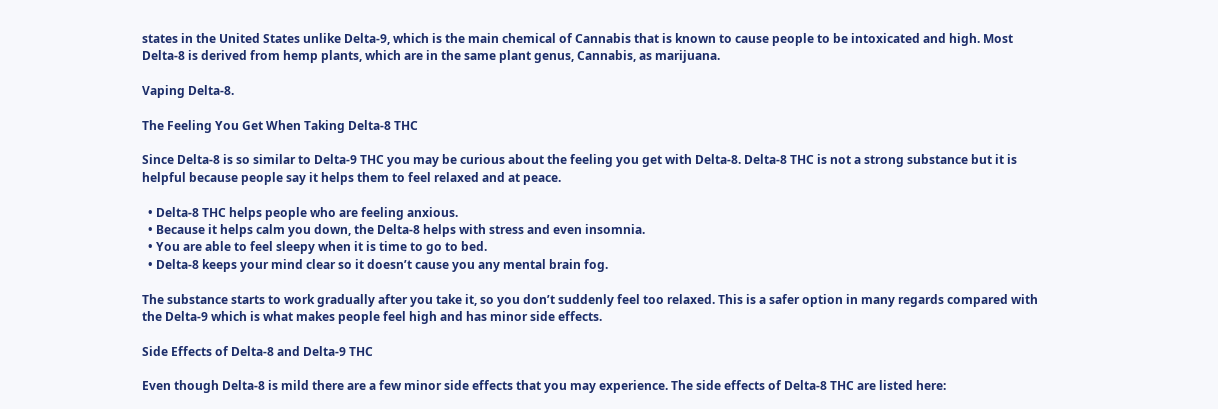states in the United States unlike Delta-9, which is the main chemical of Cannabis that is known to cause people to be intoxicated and high. Most Delta-8 is derived from hemp plants, which are in the same plant genus, Cannabis, as marijuana.

Vaping Delta-8.

The Feeling You Get When Taking Delta-8 THC

Since Delta-8 is so similar to Delta-9 THC you may be curious about the feeling you get with Delta-8. Delta-8 THC is not a strong substance but it is helpful because people say it helps them to feel relaxed and at peace.

  • Delta-8 THC helps people who are feeling anxious.
  • Because it helps calm you down, the Delta-8 helps with stress and even insomnia.
  • You are able to feel sleepy when it is time to go to bed.
  • Delta-8 keeps your mind clear so it doesn’t cause you any mental brain fog.

The substance starts to work gradually after you take it, so you don’t suddenly feel too relaxed. This is a safer option in many regards compared with the Delta-9 which is what makes people feel high and has minor side effects.

Side Effects of Delta-8 and Delta-9 THC

Even though Delta-8 is mild there are a few minor side effects that you may experience. The side effects of Delta-8 THC are listed here: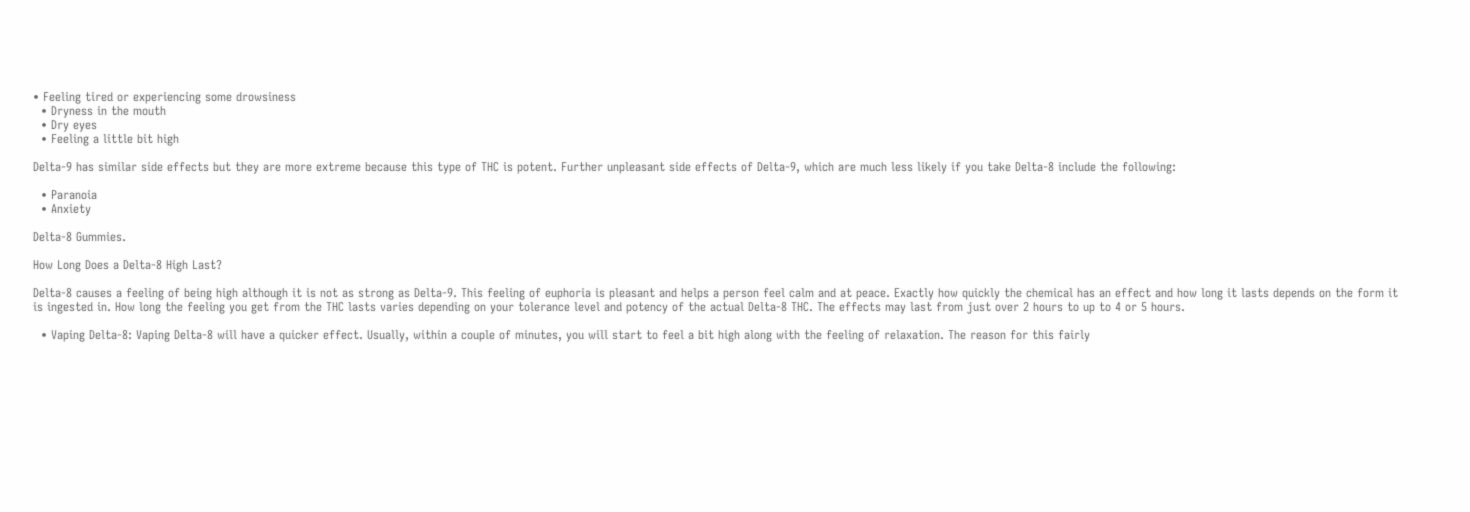• Feeling tired or experiencing some drowsiness
  • Dryness in the mouth
  • Dry eyes
  • Feeling a little bit high

Delta-9 has similar side effects but they are more extreme because this type of THC is potent. Further unpleasant side effects of Delta-9, which are much less likely if you take Delta-8 include the following:

  • Paranoia
  • Anxiety

Delta-8 Gummies.

How Long Does a Delta-8 High Last?

Delta-8 causes a feeling of being high although it is not as strong as Delta-9. This feeling of euphoria is pleasant and helps a person feel calm and at peace. Exactly how quickly the chemical has an effect and how long it lasts depends on the form it is ingested in. How long the feeling you get from the THC lasts varies depending on your tolerance level and potency of the actual Delta-8 THC. The effects may last from just over 2 hours to up to 4 or 5 hours.

  • Vaping Delta-8: Vaping Delta-8 will have a quicker effect. Usually, within a couple of minutes, you will start to feel a bit high along with the feeling of relaxation. The reason for this fairly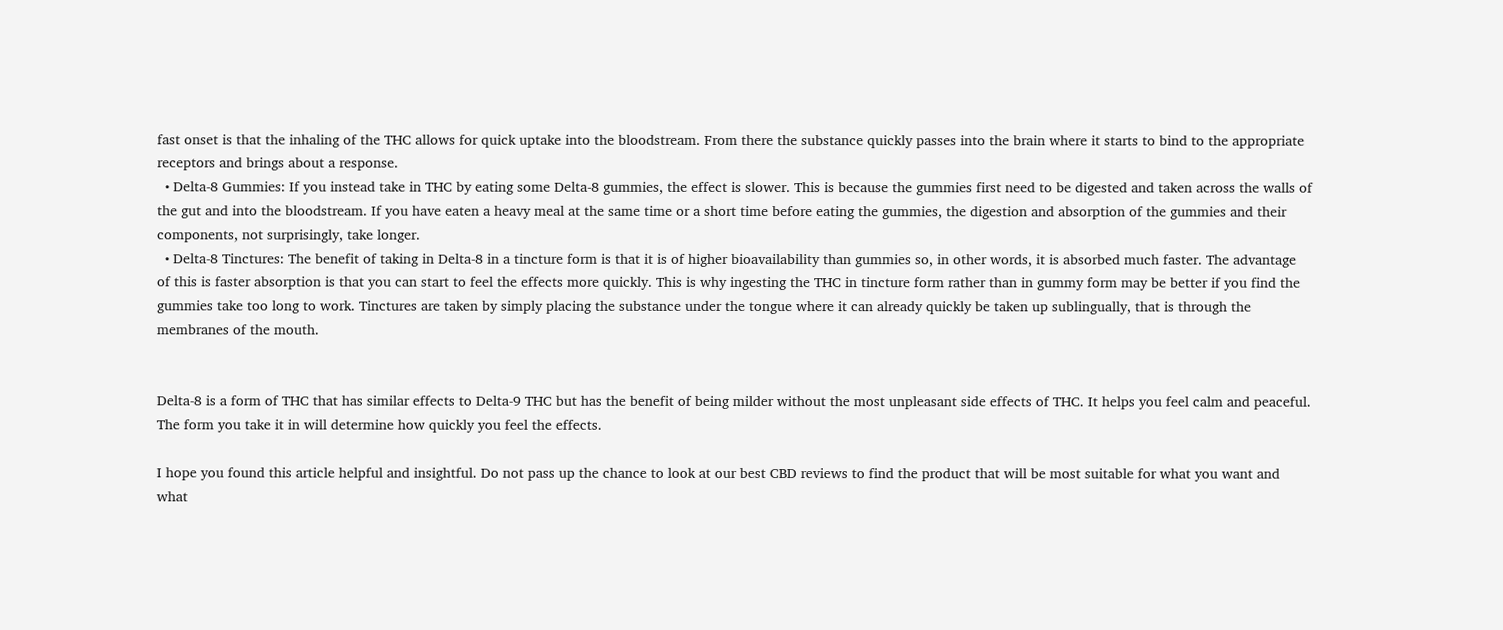fast onset is that the inhaling of the THC allows for quick uptake into the bloodstream. From there the substance quickly passes into the brain where it starts to bind to the appropriate receptors and brings about a response.
  • Delta-8 Gummies: If you instead take in THC by eating some Delta-8 gummies, the effect is slower. This is because the gummies first need to be digested and taken across the walls of the gut and into the bloodstream. If you have eaten a heavy meal at the same time or a short time before eating the gummies, the digestion and absorption of the gummies and their components, not surprisingly, take longer.
  • Delta-8 Tinctures: The benefit of taking in Delta-8 in a tincture form is that it is of higher bioavailability than gummies so, in other words, it is absorbed much faster. The advantage of this is faster absorption is that you can start to feel the effects more quickly. This is why ingesting the THC in tincture form rather than in gummy form may be better if you find the gummies take too long to work. Tinctures are taken by simply placing the substance under the tongue where it can already quickly be taken up sublingually, that is through the membranes of the mouth.


Delta-8 is a form of THC that has similar effects to Delta-9 THC but has the benefit of being milder without the most unpleasant side effects of THC. It helps you feel calm and peaceful. The form you take it in will determine how quickly you feel the effects.

I hope you found this article helpful and insightful. Do not pass up the chance to look at our best CBD reviews to find the product that will be most suitable for what you want and what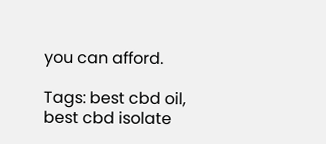you can afford.

Tags: best cbd oil, best cbd isolate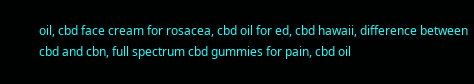oil, cbd face cream for rosacea, cbd oil for ed, cbd hawaii, difference between cbd and cbn, full spectrum cbd gummies for pain, cbd oil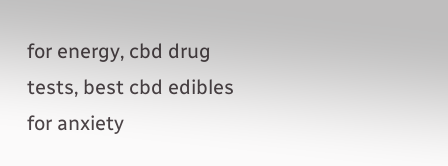for energy, cbd drug tests, best cbd edibles for anxiety